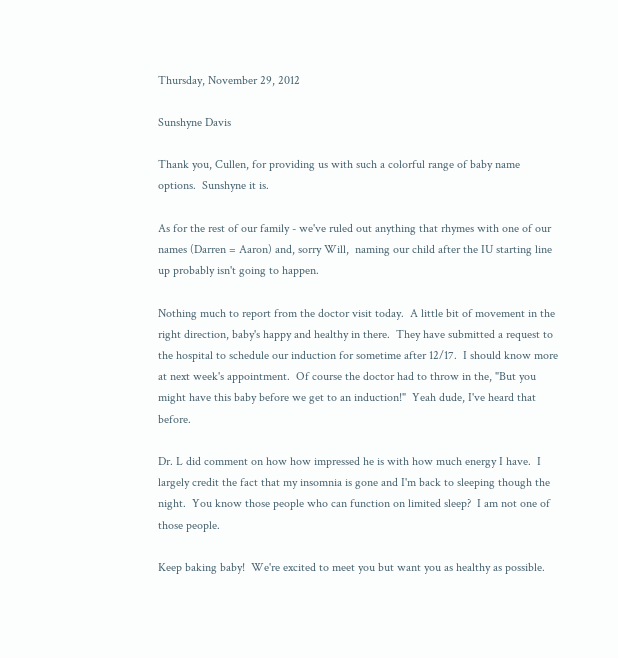Thursday, November 29, 2012

Sunshyne Davis

Thank you, Cullen, for providing us with such a colorful range of baby name options.  Sunshyne it is.

As for the rest of our family - we've ruled out anything that rhymes with one of our names (Darren = Aaron) and, sorry Will,  naming our child after the IU starting line up probably isn't going to happen.

Nothing much to report from the doctor visit today.  A little bit of movement in the right direction, baby's happy and healthy in there.  They have submitted a request to the hospital to schedule our induction for sometime after 12/17.  I should know more at next week's appointment.  Of course the doctor had to throw in the, "But you might have this baby before we get to an induction!"  Yeah dude, I've heard that before.

Dr. L did comment on how how impressed he is with how much energy I have.  I largely credit the fact that my insomnia is gone and I'm back to sleeping though the night.  You know those people who can function on limited sleep?  I am not one of those people.

Keep baking baby!  We're excited to meet you but want you as healthy as possible.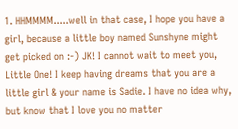1. HHMMMM.....well in that case, I hope you have a girl, because a little boy named Sunshyne might get picked on :-) JK! I cannot wait to meet you, Little One! I keep having dreams that you are a little girl & your name is Sadie. I have no idea why, but know that I love you no matter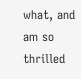what, and am so thrilled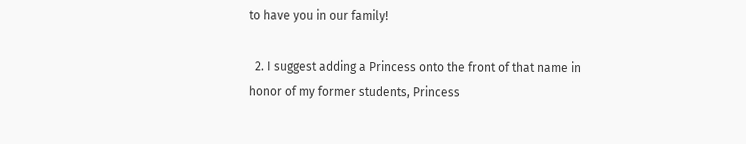to have you in our family!

  2. I suggest adding a Princess onto the front of that name in honor of my former students, Princess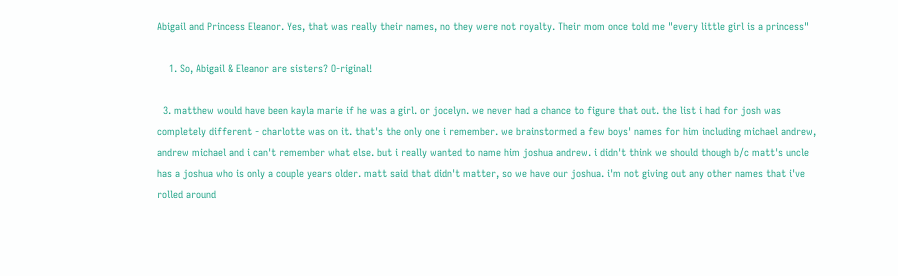Abigail and Princess Eleanor. Yes, that was really their names, no they were not royalty. Their mom once told me "every little girl is a princess"

    1. So, Abigail & Eleanor are sisters? O-riginal!

  3. matthew would have been kayla marie if he was a girl. or jocelyn. we never had a chance to figure that out. the list i had for josh was completely different - charlotte was on it. that's the only one i remember. we brainstormed a few boys' names for him including michael andrew, andrew michael and i can't remember what else. but i really wanted to name him joshua andrew. i didn't think we should though b/c matt's uncle has a joshua who is only a couple years older. matt said that didn't matter, so we have our joshua. i'm not giving out any other names that i've rolled around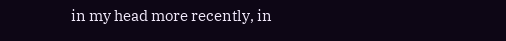in my head more recently, in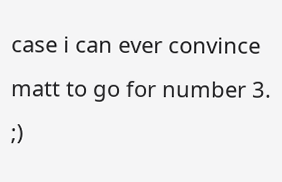case i can ever convince matt to go for number 3. ;)